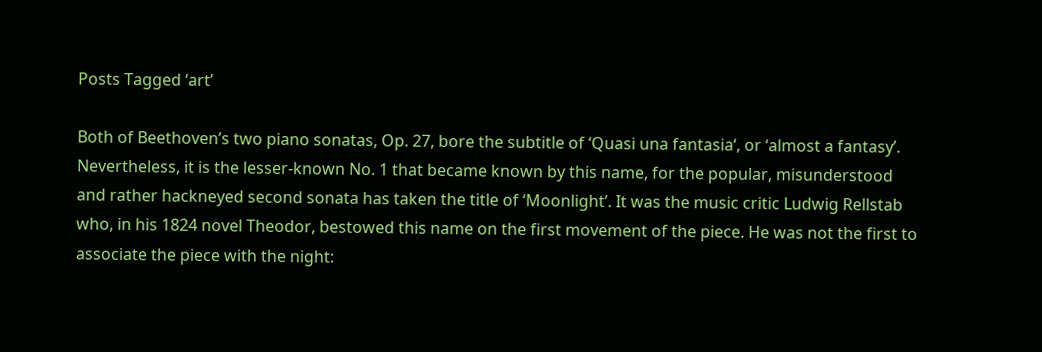Posts Tagged ‘art’

Both of Beethoven’s two piano sonatas, Op. 27, bore the subtitle of ‘Quasi una fantasia‘, or ‘almost a fantasy’. Nevertheless, it is the lesser-known No. 1 that became known by this name, for the popular, misunderstood and rather hackneyed second sonata has taken the title of ‘Moonlight’. It was the music critic Ludwig Rellstab who, in his 1824 novel Theodor, bestowed this name on the first movement of the piece. He was not the first to associate the piece with the night: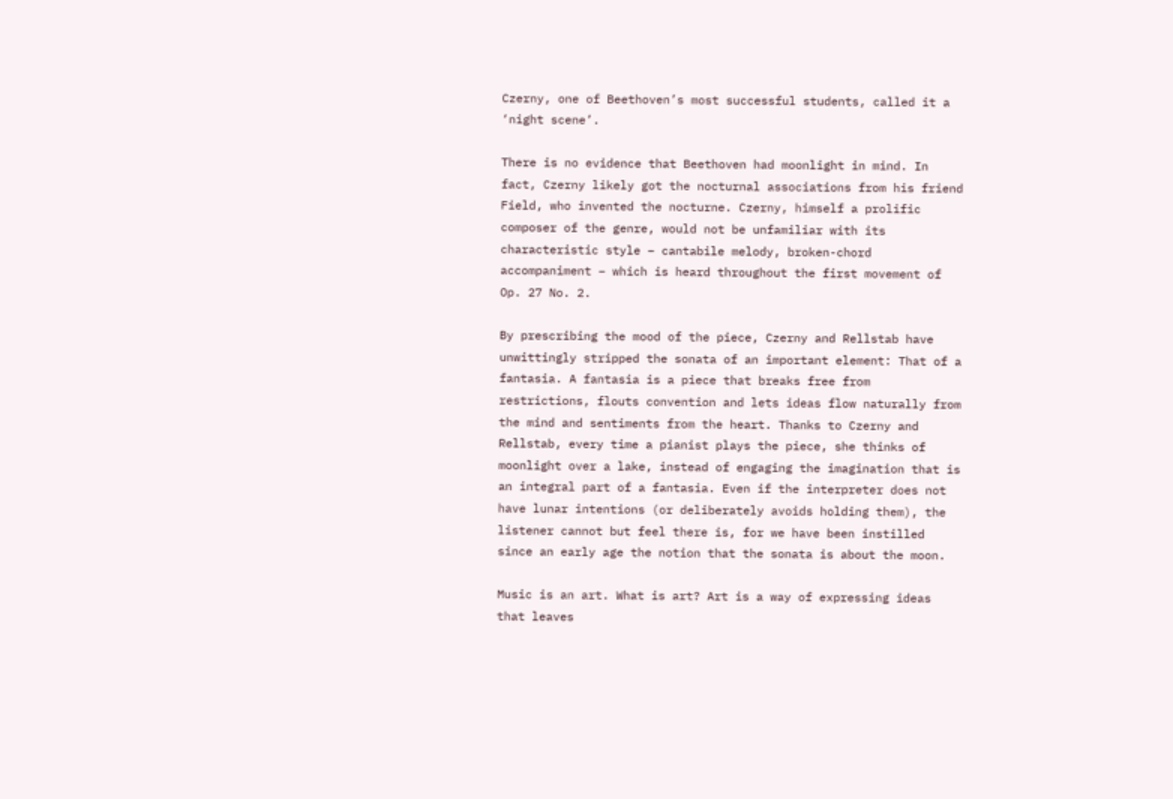Czerny, one of Beethoven’s most successful students, called it a ‘night scene’.

There is no evidence that Beethoven had moonlight in mind. In fact, Czerny likely got the nocturnal associations from his friend Field, who invented the nocturne. Czerny, himself a prolific composer of the genre, would not be unfamiliar with its characteristic style – cantabile melody, broken-chord accompaniment – which is heard throughout the first movement of Op. 27 No. 2.

By prescribing the mood of the piece, Czerny and Rellstab have unwittingly stripped the sonata of an important element: That of a fantasia. A fantasia is a piece that breaks free from restrictions, flouts convention and lets ideas flow naturally from the mind and sentiments from the heart. Thanks to Czerny and Rellstab, every time a pianist plays the piece, she thinks of moonlight over a lake, instead of engaging the imagination that is an integral part of a fantasia. Even if the interpreter does not have lunar intentions (or deliberately avoids holding them), the listener cannot but feel there is, for we have been instilled since an early age the notion that the sonata is about the moon.

Music is an art. What is art? Art is a way of expressing ideas that leaves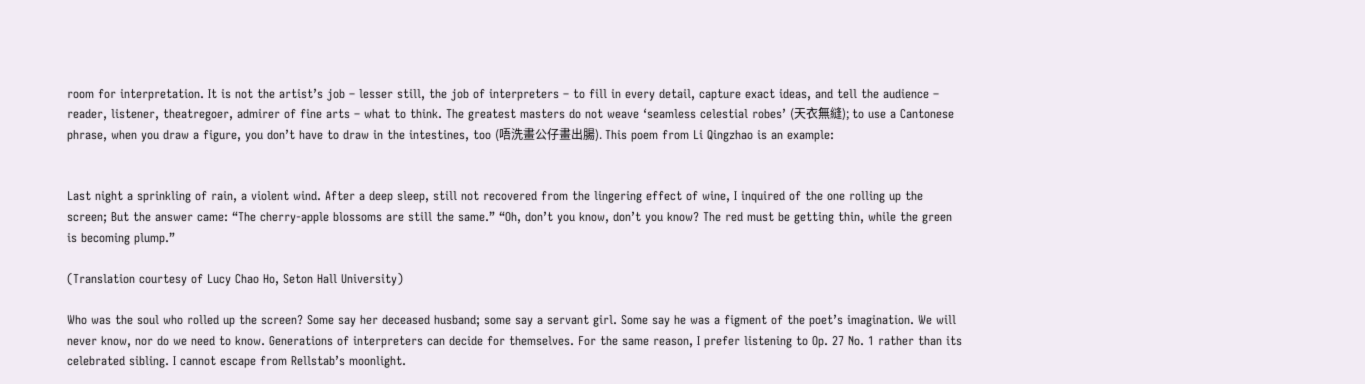room for interpretation. It is not the artist’s job – lesser still, the job of interpreters – to fill in every detail, capture exact ideas, and tell the audience – reader, listener, theatregoer, admirer of fine arts – what to think. The greatest masters do not weave ‘seamless celestial robes’ (天衣無縫); to use a Cantonese phrase, when you draw a figure, you don’t have to draw in the intestines, too (唔洗畫公仔畫出腸). This poem from Li Qingzhao is an example:


Last night a sprinkling of rain, a violent wind. After a deep sleep, still not recovered from the lingering effect of wine, I inquired of the one rolling up the screen; But the answer came: “The cherry-apple blossoms are still the same.” “Oh, don’t you know, don’t you know? The red must be getting thin, while the green is becoming plump.”

(Translation courtesy of Lucy Chao Ho, Seton Hall University)

Who was the soul who rolled up the screen? Some say her deceased husband; some say a servant girl. Some say he was a figment of the poet’s imagination. We will never know, nor do we need to know. Generations of interpreters can decide for themselves. For the same reason, I prefer listening to Op. 27 No. 1 rather than its celebrated sibling. I cannot escape from Rellstab’s moonlight.